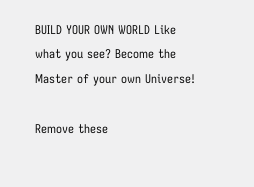BUILD YOUR OWN WORLD Like what you see? Become the Master of your own Universe!

Remove these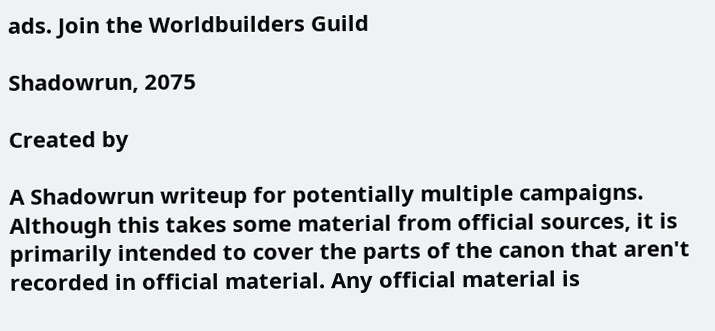ads. Join the Worldbuilders Guild

Shadowrun, 2075

Created by

A Shadowrun writeup for potentially multiple campaigns.   Although this takes some material from official sources, it is primarily intended to cover the parts of the canon that aren't recorded in official material. Any official material is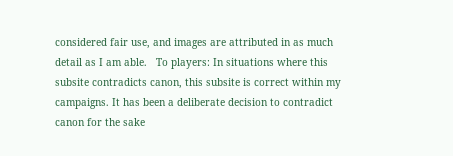considered fair use, and images are attributed in as much detail as I am able.   To players: In situations where this subsite contradicts canon, this subsite is correct within my campaigns. It has been a deliberate decision to contradict canon for the sake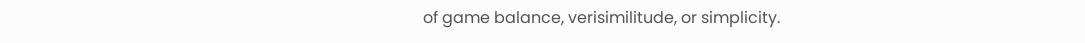of game balance, verisimilitude, or simplicity.